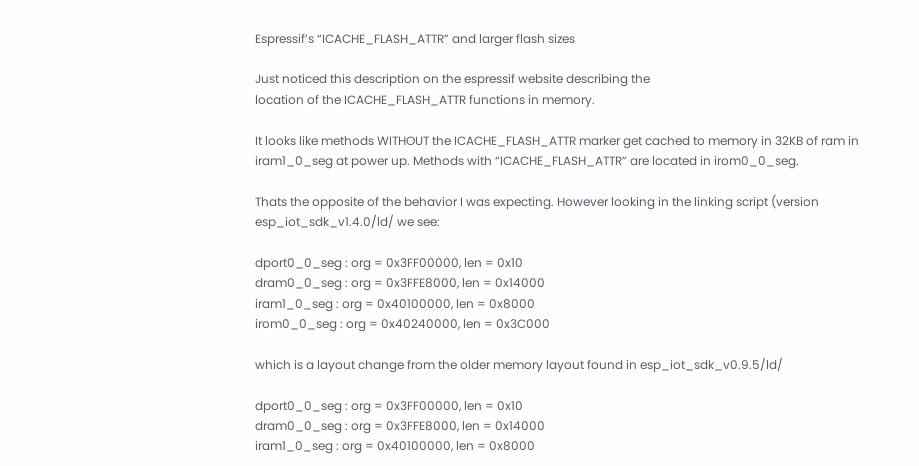Espressif’s “ICACHE_FLASH_ATTR” and larger flash sizes

Just noticed this description on the espressif website describing the
location of the ICACHE_FLASH_ATTR functions in memory.

It looks like methods WITHOUT the ICACHE_FLASH_ATTR marker get cached to memory in 32KB of ram in iram1_0_seg at power up. Methods with “ICACHE_FLASH_ATTR” are located in irom0_0_seg.

Thats the opposite of the behavior I was expecting. However looking in the linking script (version esp_iot_sdk_v1.4.0/ld/ we see:

dport0_0_seg : org = 0x3FF00000, len = 0x10
dram0_0_seg : org = 0x3FFE8000, len = 0x14000
iram1_0_seg : org = 0x40100000, len = 0x8000
irom0_0_seg : org = 0x40240000, len = 0x3C000

which is a layout change from the older memory layout found in esp_iot_sdk_v0.9.5/ld/

dport0_0_seg : org = 0x3FF00000, len = 0x10
dram0_0_seg : org = 0x3FFE8000, len = 0x14000
iram1_0_seg : org = 0x40100000, len = 0x8000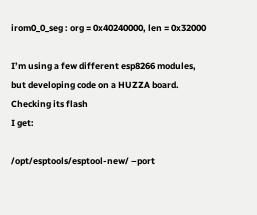irom0_0_seg : org = 0x40240000, len = 0x32000

I’m using a few different esp8266 modules, but developing code on a HUZZA board. Checking its flash
I get:

/opt/esptools/esptool-new/ –port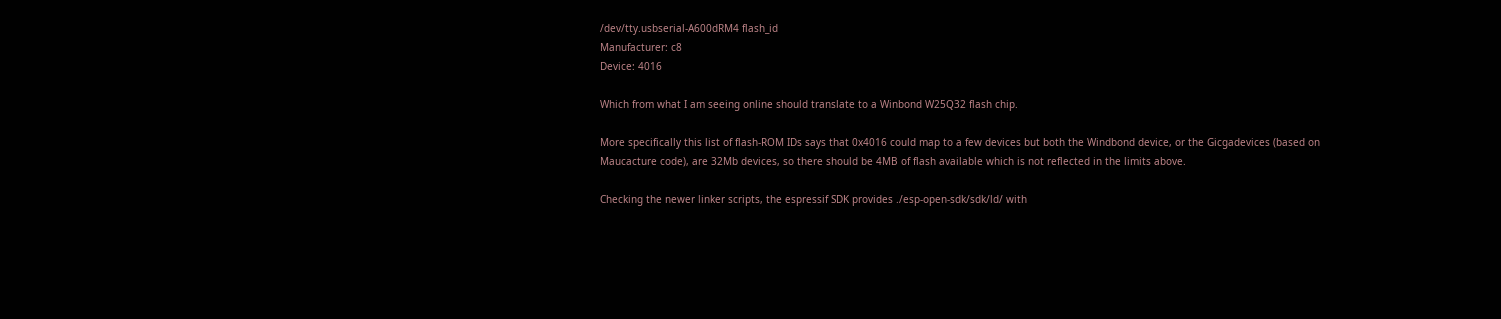/dev/tty.usbserial-A600dRM4 flash_id
Manufacturer: c8
Device: 4016

Which from what I am seeing online should translate to a Winbond W25Q32 flash chip.

More specifically this list of flash-ROM IDs says that 0x4016 could map to a few devices but both the Windbond device, or the Gicgadevices (based on Maucacture code), are 32Mb devices, so there should be 4MB of flash available which is not reflected in the limits above.

Checking the newer linker scripts, the espressif SDK provides ./esp-open-sdk/sdk/ld/ with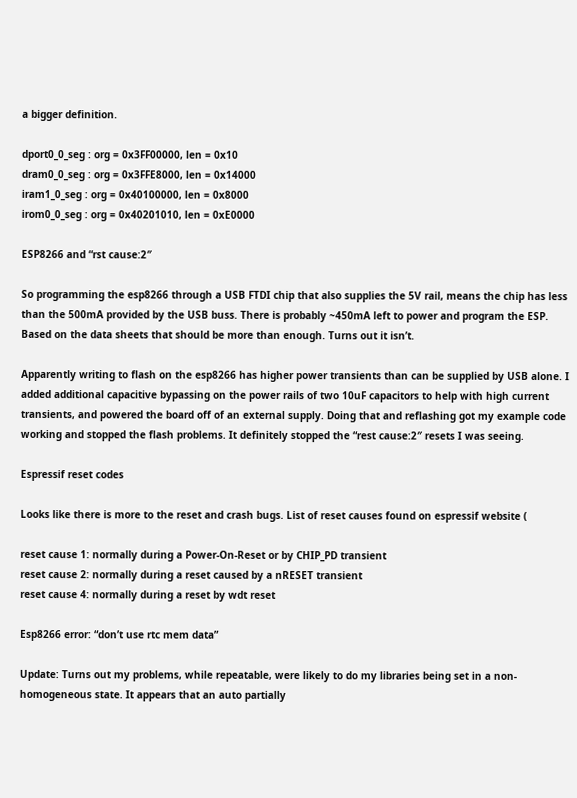a bigger definition.

dport0_0_seg : org = 0x3FF00000, len = 0x10
dram0_0_seg : org = 0x3FFE8000, len = 0x14000
iram1_0_seg : org = 0x40100000, len = 0x8000
irom0_0_seg : org = 0x40201010, len = 0xE0000

ESP8266 and “rst cause:2″

So programming the esp8266 through a USB FTDI chip that also supplies the 5V rail, means the chip has less than the 500mA provided by the USB buss. There is probably ~450mA left to power and program the ESP. Based on the data sheets that should be more than enough. Turns out it isn’t.

Apparently writing to flash on the esp8266 has higher power transients than can be supplied by USB alone. I added additional capacitive bypassing on the power rails of two 10uF capacitors to help with high current transients, and powered the board off of an external supply. Doing that and reflashing got my example code working and stopped the flash problems. It definitely stopped the “rest cause:2″ resets I was seeing.

Espressif reset codes

Looks like there is more to the reset and crash bugs. List of reset causes found on espressif website (

reset cause 1: normally during a Power-On-Reset or by CHIP_PD transient
reset cause 2: normally during a reset caused by a nRESET transient
reset cause 4: normally during a reset by wdt reset

Esp8266 error: “don’t use rtc mem data”

Update: Turns out my problems, while repeatable, were likely to do my libraries being set in a non-homogeneous state. It appears that an auto partially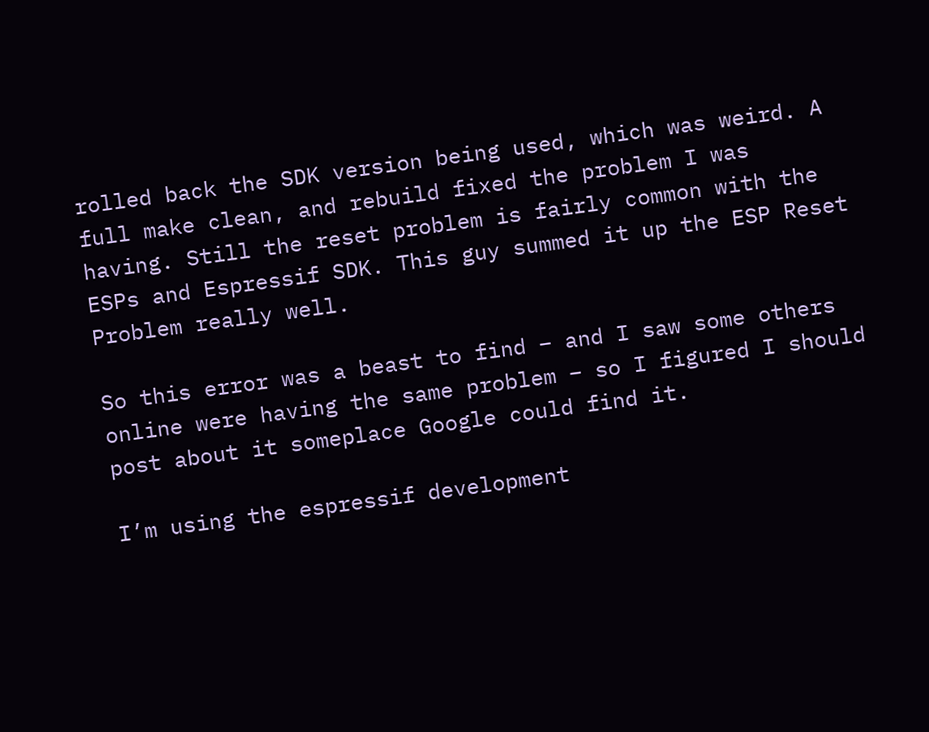rolled back the SDK version being used, which was weird. A full make clean, and rebuild fixed the problem I was having. Still the reset problem is fairly common with the ESPs and Espressif SDK. This guy summed it up the ESP Reset Problem really well.

So this error was a beast to find – and I saw some others online were having the same problem – so I figured I should post about it someplace Google could find it.

I’m using the espressif development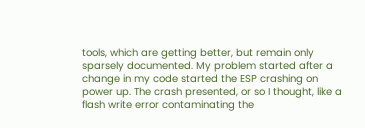tools, which are getting better, but remain only sparsely documented. My problem started after a change in my code started the ESP crashing on power up. The crash presented, or so I thought, like a flash write error contaminating the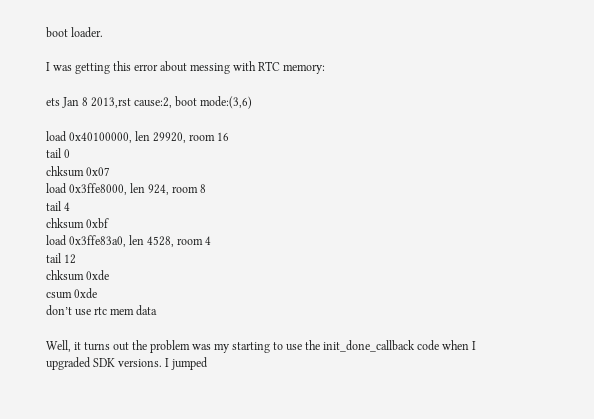boot loader.

I was getting this error about messing with RTC memory:

ets Jan 8 2013,rst cause:2, boot mode:(3,6)

load 0x40100000, len 29920, room 16
tail 0
chksum 0x07
load 0x3ffe8000, len 924, room 8
tail 4
chksum 0xbf
load 0x3ffe83a0, len 4528, room 4
tail 12
chksum 0xde
csum 0xde
don’t use rtc mem data

Well, it turns out the problem was my starting to use the init_done_callback code when I upgraded SDK versions. I jumped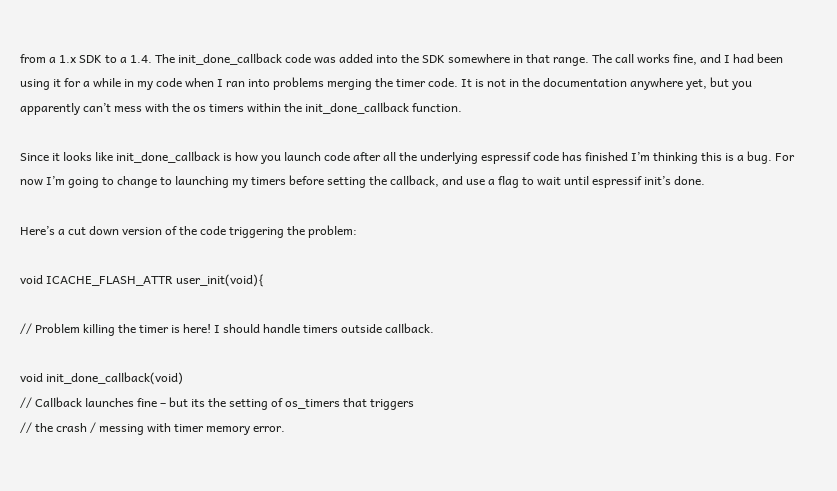from a 1.x SDK to a 1.4. The init_done_callback code was added into the SDK somewhere in that range. The call works fine, and I had been using it for a while in my code when I ran into problems merging the timer code. It is not in the documentation anywhere yet, but you apparently can’t mess with the os timers within the init_done_callback function.

Since it looks like init_done_callback is how you launch code after all the underlying espressif code has finished I’m thinking this is a bug. For now I’m going to change to launching my timers before setting the callback, and use a flag to wait until espressif init’s done.

Here’s a cut down version of the code triggering the problem:

void ICACHE_FLASH_ATTR user_init(void){

// Problem killing the timer is here! I should handle timers outside callback.

void init_done_callback(void)
// Callback launches fine – but its the setting of os_timers that triggers
// the crash / messing with timer memory error.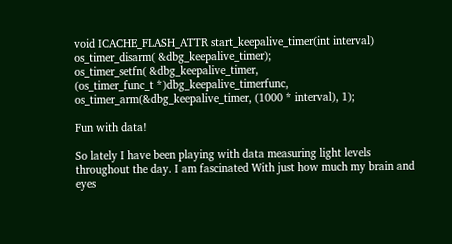void ICACHE_FLASH_ATTR start_keepalive_timer(int interval)
os_timer_disarm( &dbg_keepalive_timer);
os_timer_setfn( &dbg_keepalive_timer,
(os_timer_func_t *)dbg_keepalive_timerfunc,
os_timer_arm(&dbg_keepalive_timer, (1000 * interval), 1);

Fun with data!

So lately I have been playing with data measuring light levels throughout the day. I am fascinated With just how much my brain and eyes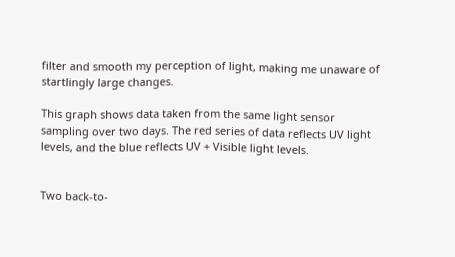filter and smooth my perception of light, making me unaware of startlingly large changes.

This graph shows data taken from the same light sensor sampling over two days. The red series of data reflects UV light levels, and the blue reflects UV + Visible light levels.


Two back-to-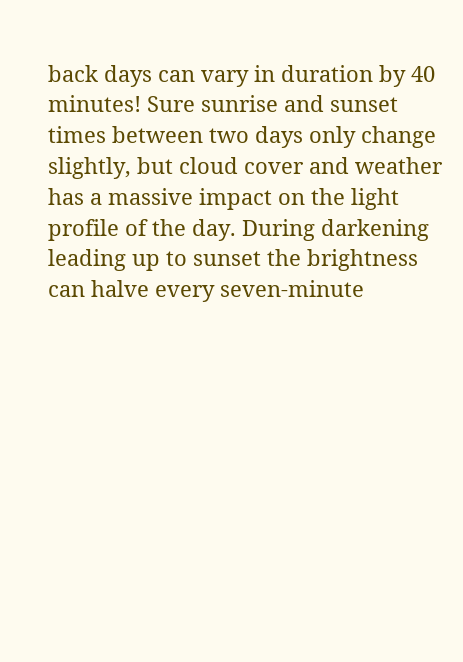back days can vary in duration by 40 minutes! Sure sunrise and sunset times between two days only change slightly, but cloud cover and weather has a massive impact on the light profile of the day. During darkening leading up to sunset the brightness can halve every seven-minute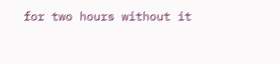for two hours without it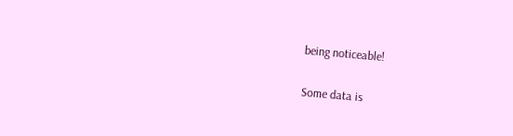being noticeable!

Some data is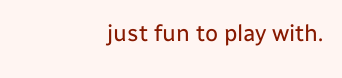just fun to play with.